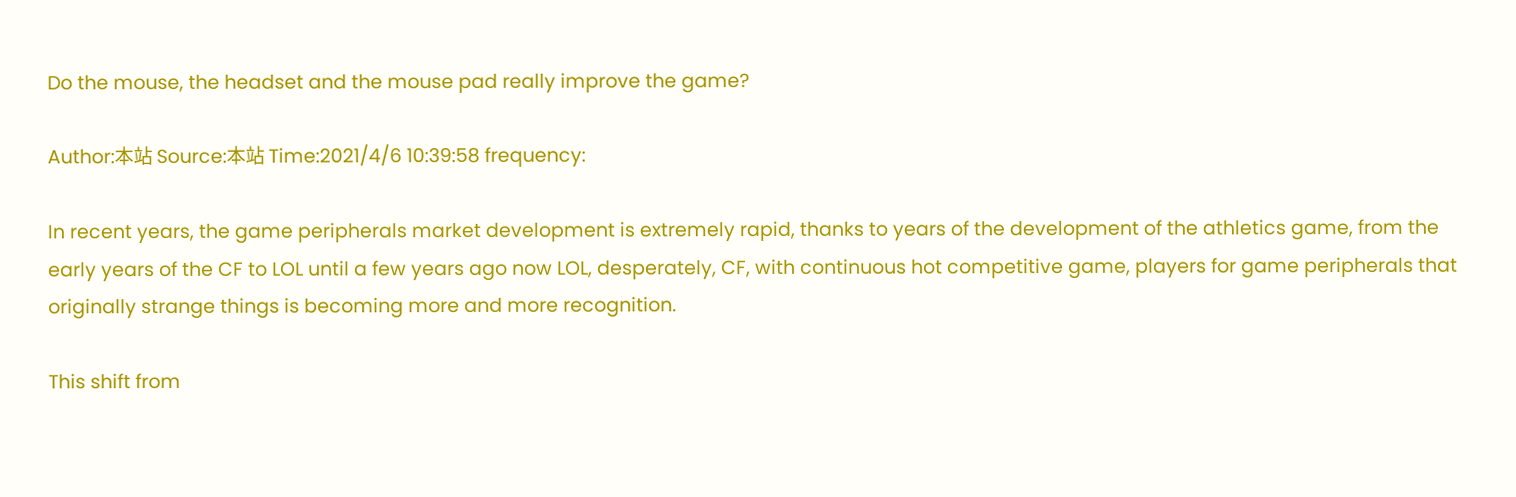Do the mouse, the headset and the mouse pad really improve the game?

Author:本站 Source:本站 Time:2021/4/6 10:39:58 frequency:

In recent years, the game peripherals market development is extremely rapid, thanks to years of the development of the athletics game, from the early years of the CF to LOL until a few years ago now LOL, desperately, CF, with continuous hot competitive game, players for game peripherals that originally strange things is becoming more and more recognition.

This shift from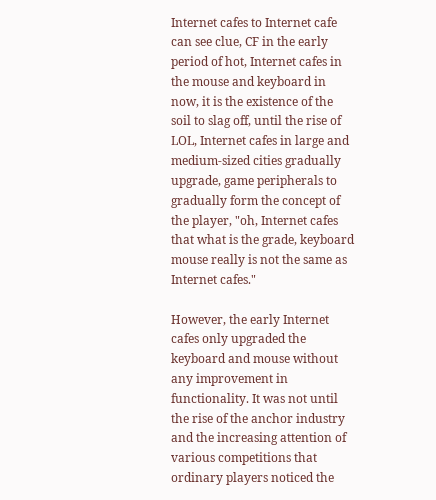Internet cafes to Internet cafe can see clue, CF in the early period of hot, Internet cafes in the mouse and keyboard in now, it is the existence of the soil to slag off, until the rise of LOL, Internet cafes in large and medium-sized cities gradually upgrade, game peripherals to gradually form the concept of the player, "oh, Internet cafes that what is the grade, keyboard mouse really is not the same as Internet cafes."

However, the early Internet cafes only upgraded the keyboard and mouse without any improvement in functionality. It was not until the rise of the anchor industry and the increasing attention of various competitions that ordinary players noticed the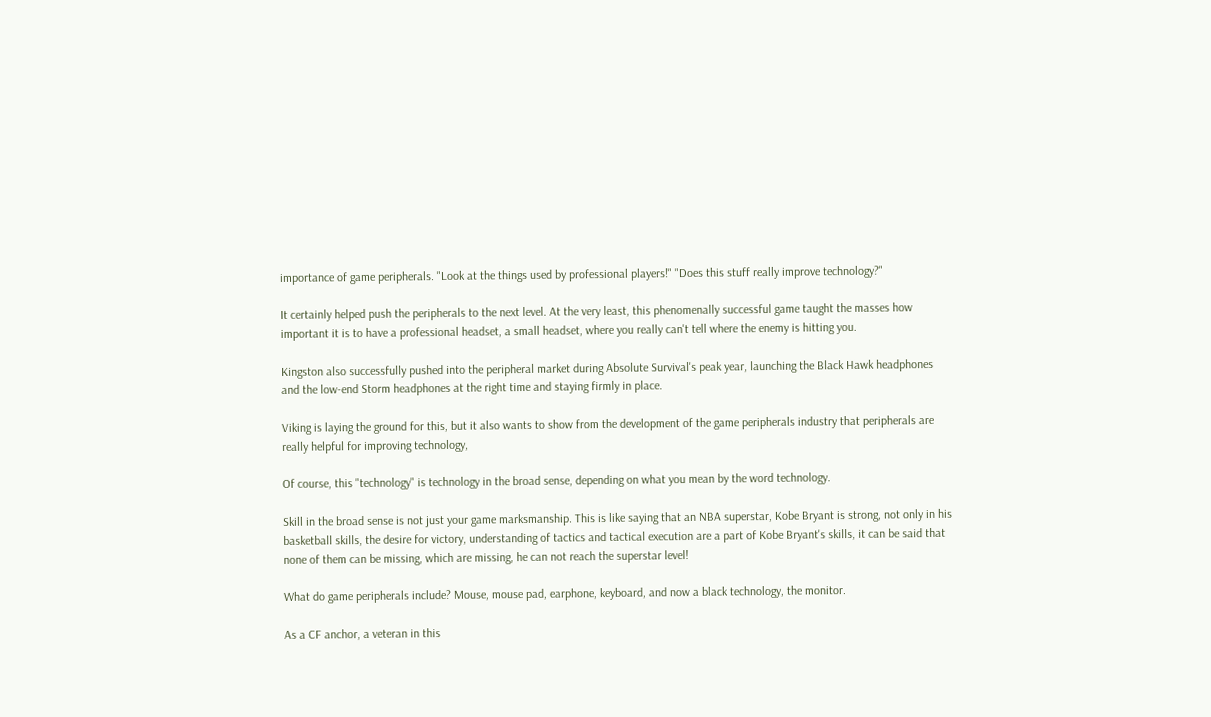importance of game peripherals. "Look at the things used by professional players!" "Does this stuff really improve technology?"

It certainly helped push the peripherals to the next level. At the very least, this phenomenally successful game taught the masses how important it is to have a professional headset, a small headset, where you really can't tell where the enemy is hitting you.

Kingston also successfully pushed into the peripheral market during Absolute Survival's peak year, launching the Black Hawk headphones and the low-end Storm headphones at the right time and staying firmly in place.

Viking is laying the ground for this, but it also wants to show from the development of the game peripherals industry that peripherals are really helpful for improving technology,

Of course, this "technology" is technology in the broad sense, depending on what you mean by the word technology.

Skill in the broad sense is not just your game marksmanship. This is like saying that an NBA superstar, Kobe Bryant is strong, not only in his basketball skills, the desire for victory, understanding of tactics and tactical execution are a part of Kobe Bryant's skills, it can be said that none of them can be missing, which are missing, he can not reach the superstar level!

What do game peripherals include? Mouse, mouse pad, earphone, keyboard, and now a black technology, the monitor.

As a CF anchor, a veteran in this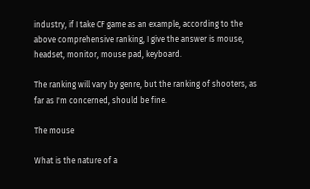industry, if I take CF game as an example, according to the above comprehensive ranking, I give the answer is mouse, headset, monitor, mouse pad, keyboard.

The ranking will vary by genre, but the ranking of shooters, as far as I'm concerned, should be fine.

The mouse

What is the nature of a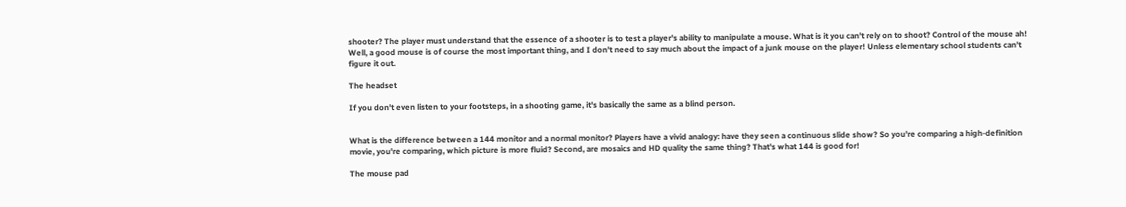shooter? The player must understand that the essence of a shooter is to test a player's ability to manipulate a mouse. What is it you can't rely on to shoot? Control of the mouse ah! Well, a good mouse is of course the most important thing, and I don't need to say much about the impact of a junk mouse on the player! Unless elementary school students can't figure it out.

The headset

If you don't even listen to your footsteps, in a shooting game, it's basically the same as a blind person.


What is the difference between a 144 monitor and a normal monitor? Players have a vivid analogy: have they seen a continuous slide show? So you're comparing a high-definition movie, you're comparing, which picture is more fluid? Second, are mosaics and HD quality the same thing? That's what 144 is good for!

The mouse pad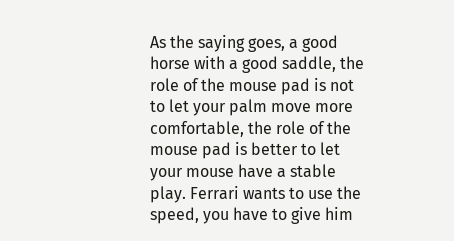As the saying goes, a good horse with a good saddle, the role of the mouse pad is not to let your palm move more comfortable, the role of the mouse pad is better to let your mouse have a stable play. Ferrari wants to use the speed, you have to give him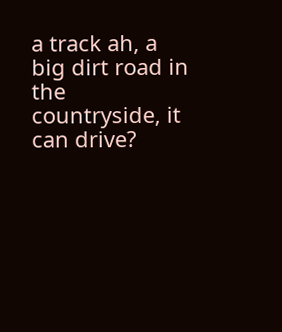a track ah, a big dirt road in the countryside, it can drive?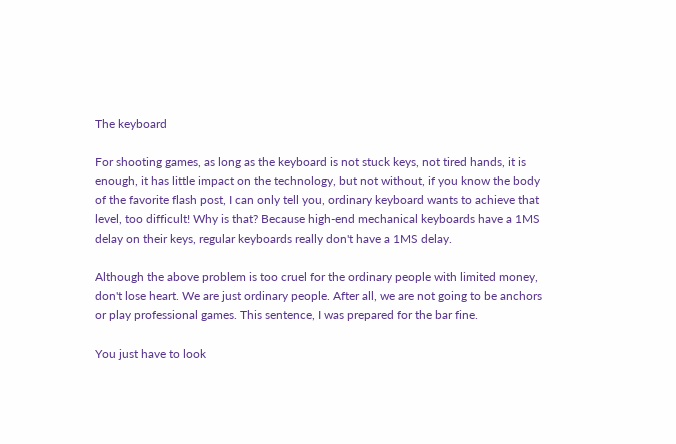The keyboard

For shooting games, as long as the keyboard is not stuck keys, not tired hands, it is enough, it has little impact on the technology, but not without, if you know the body of the favorite flash post, I can only tell you, ordinary keyboard wants to achieve that level, too difficult! Why is that? Because high-end mechanical keyboards have a 1MS delay on their keys, regular keyboards really don't have a 1MS delay.

Although the above problem is too cruel for the ordinary people with limited money, don't lose heart. We are just ordinary people. After all, we are not going to be anchors or play professional games. This sentence, I was prepared for the bar fine.

You just have to look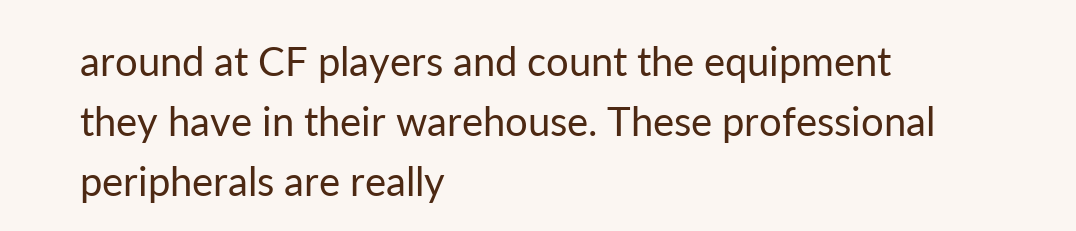around at CF players and count the equipment they have in their warehouse. These professional peripherals are really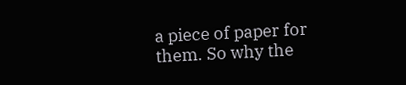a piece of paper for them. So why the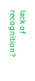lack of recognition?